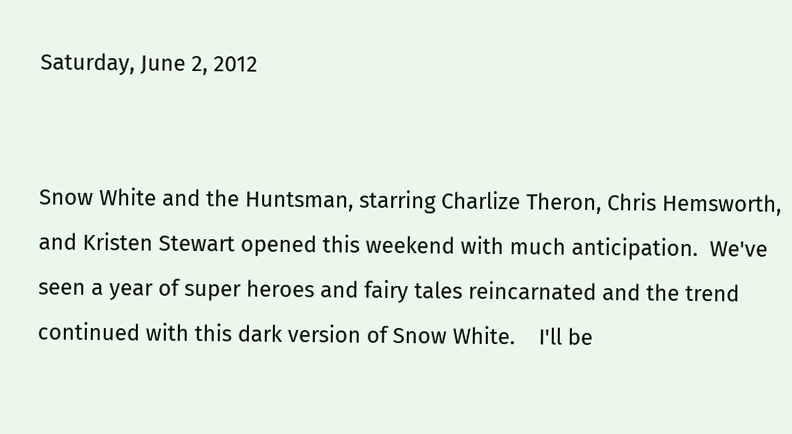Saturday, June 2, 2012


Snow White and the Huntsman, starring Charlize Theron, Chris Hemsworth, and Kristen Stewart opened this weekend with much anticipation.  We've seen a year of super heroes and fairy tales reincarnated and the trend continued with this dark version of Snow White.    I'll be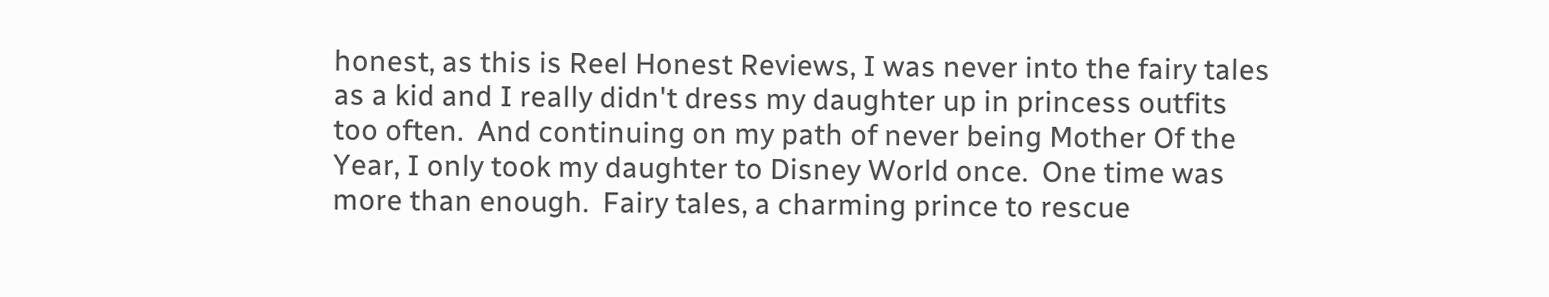honest, as this is Reel Honest Reviews, I was never into the fairy tales as a kid and I really didn't dress my daughter up in princess outfits too often.  And continuing on my path of never being Mother Of the Year, I only took my daughter to Disney World once.  One time was more than enough.  Fairy tales, a charming prince to rescue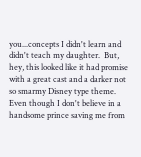you...concepts I didn't learn and didn't teach my daughter.  But, hey, this looked like it had promise with a great cast and a darker not so smarmy Disney type theme.  Even though I don't believe in a handsome prince saving me from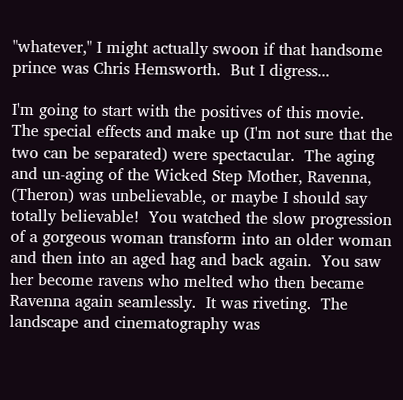"whatever," I might actually swoon if that handsome prince was Chris Hemsworth.  But I digress...

I'm going to start with the positives of this movie.  The special effects and make up (I'm not sure that the two can be separated) were spectacular.  The aging and un-aging of the Wicked Step Mother, Ravenna, (Theron) was unbelievable, or maybe I should say totally believable!  You watched the slow progression of a gorgeous woman transform into an older woman and then into an aged hag and back again.  You saw her become ravens who melted who then became Ravenna again seamlessly.  It was riveting.  The landscape and cinematography was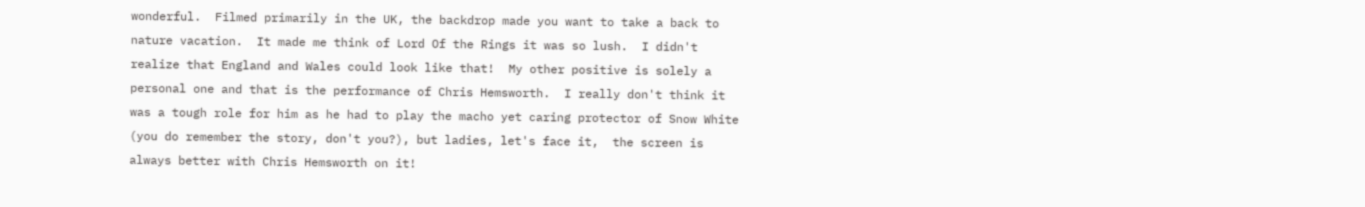wonderful.  Filmed primarily in the UK, the backdrop made you want to take a back to nature vacation.  It made me think of Lord Of the Rings it was so lush.  I didn't realize that England and Wales could look like that!  My other positive is solely a personal one and that is the performance of Chris Hemsworth.  I really don't think it was a tough role for him as he had to play the macho yet caring protector of Snow White (you do remember the story, don't you?), but ladies, let's face it,  the screen is always better with Chris Hemsworth on it!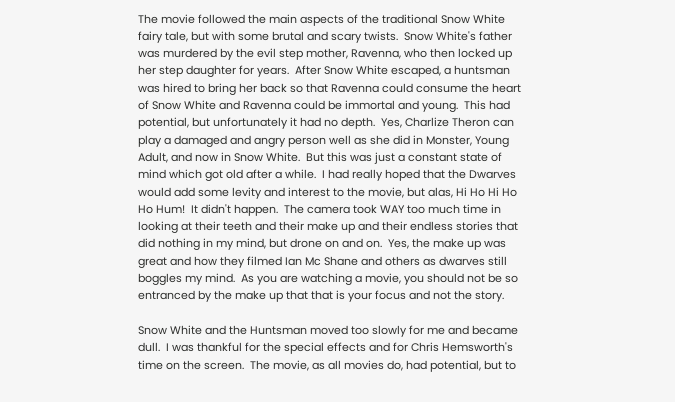The movie followed the main aspects of the traditional Snow White fairy tale, but with some brutal and scary twists.  Snow White's father was murdered by the evil step mother, Ravenna, who then locked up her step daughter for years.  After Snow White escaped, a huntsman was hired to bring her back so that Ravenna could consume the heart of Snow White and Ravenna could be immortal and young.  This had potential, but unfortunately it had no depth.  Yes, Charlize Theron can play a damaged and angry person well as she did in Monster, Young Adult, and now in Snow White.  But this was just a constant state of mind which got old after a while.  I had really hoped that the Dwarves would add some levity and interest to the movie, but alas, Hi Ho Hi Ho Ho Hum!  It didn't happen.  The camera took WAY too much time in looking at their teeth and their make up and their endless stories that did nothing in my mind, but drone on and on.  Yes, the make up was great and how they filmed Ian Mc Shane and others as dwarves still boggles my mind.  As you are watching a movie, you should not be so entranced by the make up that that is your focus and not the story.

Snow White and the Huntsman moved too slowly for me and became dull.  I was thankful for the special effects and for Chris Hemsworth's time on the screen.  The movie, as all movies do, had potential, but to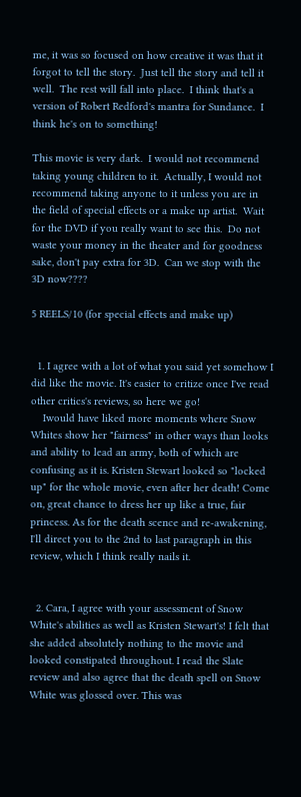me, it was so focused on how creative it was that it forgot to tell the story.  Just tell the story and tell it well.  The rest will fall into place.  I think that's a version of Robert Redford's mantra for Sundance.  I think he's on to something!

This movie is very dark.  I would not recommend taking young children to it.  Actually, I would not recommend taking anyone to it unless you are in the field of special effects or a make up artist.  Wait for the DVD if you really want to see this.  Do not waste your money in the theater and for goodness sake, don't pay extra for 3D.  Can we stop with the 3D now????

5 REELS/10 (for special effects and make up)


  1. I agree with a lot of what you said yet somehow I did like the movie. It's easier to critize once I've read other critics's reviews, so here we go!
    Iwould have liked more moments where Snow Whites show her "fairness" in other ways than looks and ability to lead an army, both of which are confusing as it is. Kristen Stewart looked so "locked up" for the whole movie, even after her death! Come on, great chance to dress her up like a true, fair princess. As for the death scence and re-awakening, I'll direct you to the 2nd to last paragraph in this review, which I think really nails it.


  2. Cara, I agree with your assessment of Snow White's abilities as well as Kristen Stewart's! I felt that she added absolutely nothing to the movie and looked constipated throughout. I read the Slate review and also agree that the death spell on Snow White was glossed over. This was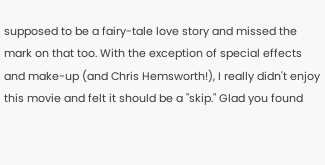supposed to be a fairy-tale love story and missed the mark on that too. With the exception of special effects and make-up (and Chris Hemsworth!), I really didn't enjoy this movie and felt it should be a "skip." Glad you found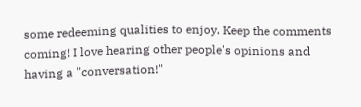some redeeming qualities to enjoy. Keep the comments coming! I love hearing other people's opinions and having a "conversation!"